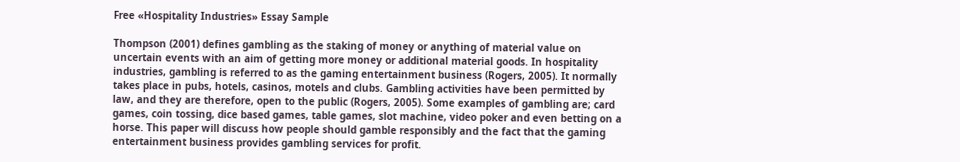Free «Hospitality Industries» Essay Sample

Thompson (2001) defines gambling as the staking of money or anything of material value on uncertain events with an aim of getting more money or additional material goods. In hospitality industries, gambling is referred to as the gaming entertainment business (Rogers, 2005). It normally takes place in pubs, hotels, casinos, motels and clubs. Gambling activities have been permitted by law, and they are therefore, open to the public (Rogers, 2005). Some examples of gambling are; card games, coin tossing, dice based games, table games, slot machine, video poker and even betting on a horse. This paper will discuss how people should gamble responsibly and the fact that the gaming entertainment business provides gambling services for profit.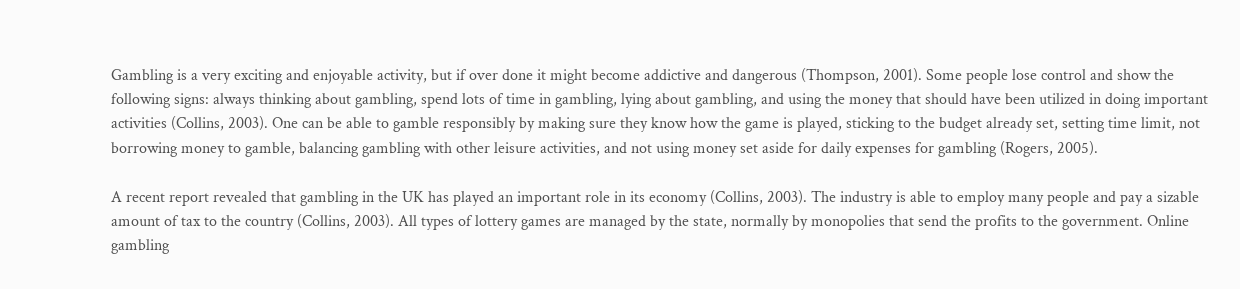Gambling is a very exciting and enjoyable activity, but if over done it might become addictive and dangerous (Thompson, 2001). Some people lose control and show the following signs: always thinking about gambling, spend lots of time in gambling, lying about gambling, and using the money that should have been utilized in doing important activities (Collins, 2003). One can be able to gamble responsibly by making sure they know how the game is played, sticking to the budget already set, setting time limit, not borrowing money to gamble, balancing gambling with other leisure activities, and not using money set aside for daily expenses for gambling (Rogers, 2005).

A recent report revealed that gambling in the UK has played an important role in its economy (Collins, 2003). The industry is able to employ many people and pay a sizable amount of tax to the country (Collins, 2003). All types of lottery games are managed by the state, normally by monopolies that send the profits to the government. Online gambling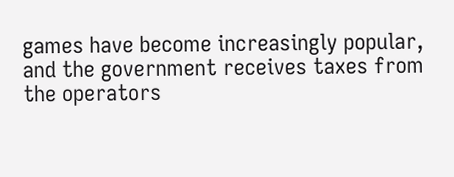games have become increasingly popular, and the government receives taxes from the operators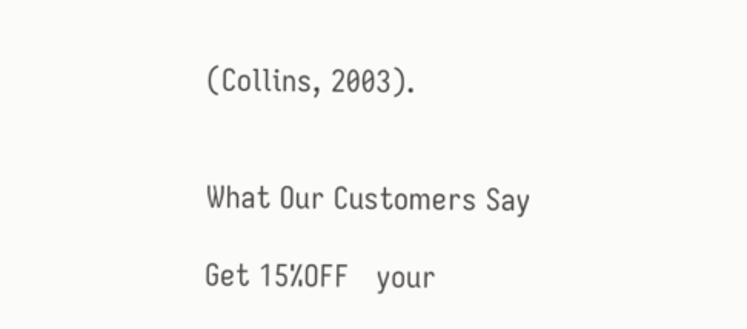(Collins, 2003).


What Our Customers Say

Get 15%OFF   your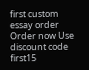first custom essay order Order now Use discount code first15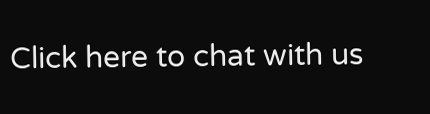Click here to chat with us